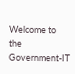Welcome to the Government-IT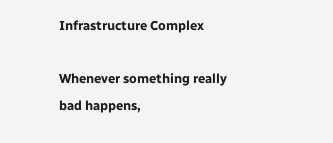Infrastructure Complex

Whenever something really bad happens,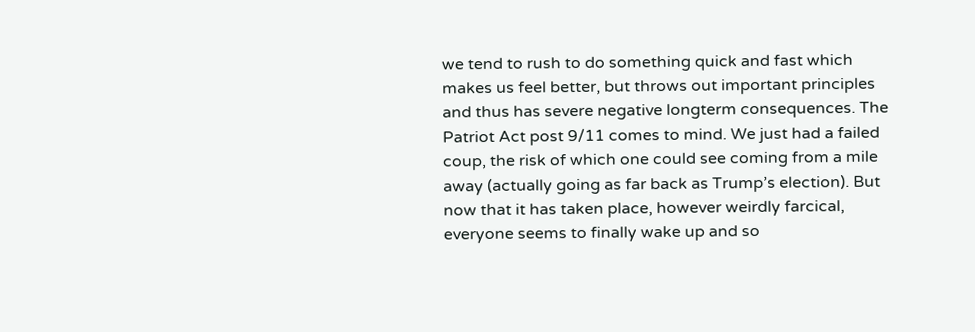we tend to rush to do something quick and fast which makes us feel better, but throws out important principles and thus has severe negative longterm consequences. The Patriot Act post 9/11 comes to mind. We just had a failed coup, the risk of which one could see coming from a mile away (actually going as far back as Trump’s election). But now that it has taken place, however weirdly farcical, everyone seems to finally wake up and so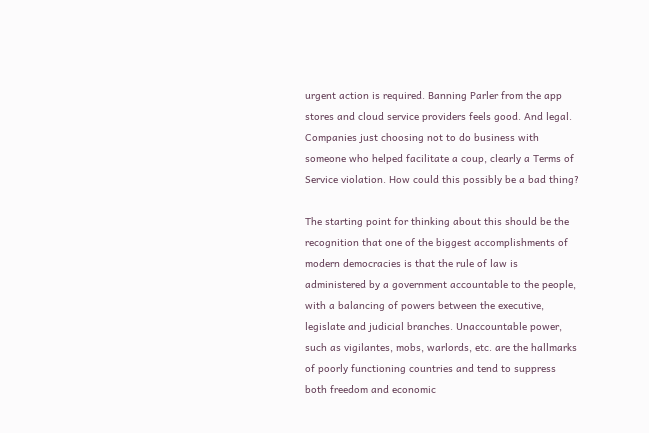urgent action is required. Banning Parler from the app stores and cloud service providers feels good. And legal. Companies just choosing not to do business with someone who helped facilitate a coup, clearly a Terms of Service violation. How could this possibly be a bad thing?

The starting point for thinking about this should be the recognition that one of the biggest accomplishments of modern democracies is that the rule of law is administered by a government accountable to the people, with a balancing of powers between the executive, legislate and judicial branches. Unaccountable power, such as vigilantes, mobs, warlords, etc. are the hallmarks of poorly functioning countries and tend to suppress both freedom and economic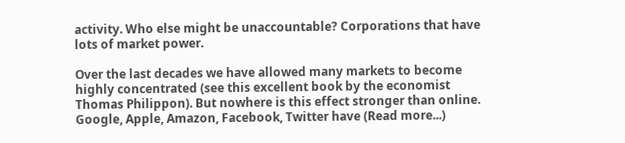activity. Who else might be unaccountable? Corporations that have lots of market power.

Over the last decades we have allowed many markets to become highly concentrated (see this excellent book by the economist Thomas Philippon). But nowhere is this effect stronger than online. Google, Apple, Amazon, Facebook, Twitter have (Read more...)